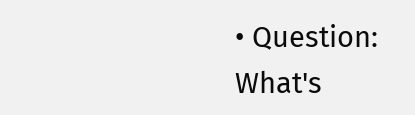• Question: What's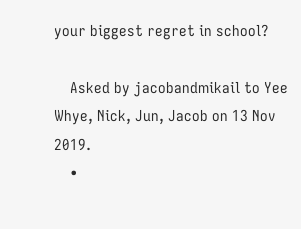your biggest regret in school?

    Asked by jacobandmikail to Yee Whye, Nick, Jun, Jacob on 13 Nov 2019.
    •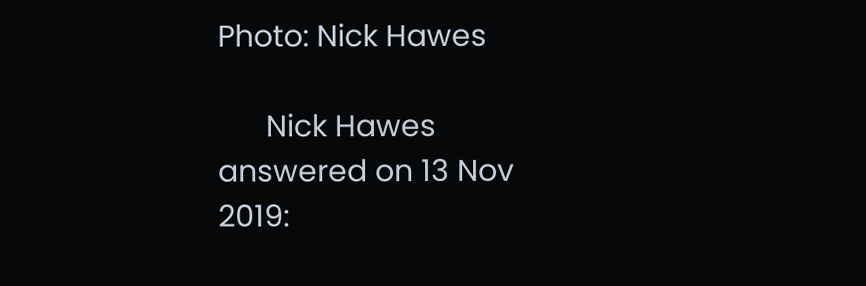Photo: Nick Hawes

      Nick Hawes answered on 13 Nov 2019: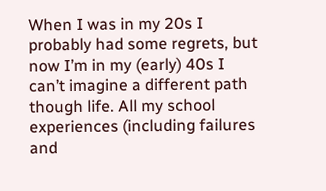When I was in my 20s I probably had some regrets, but now I’m in my (early) 40s I can’t imagine a different path though life. All my school experiences (including failures and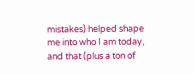mistakes) helped shape me into who I am today, and that (plus a ton of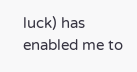luck) has enabled me to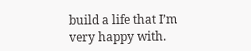build a life that I’m very happy with.